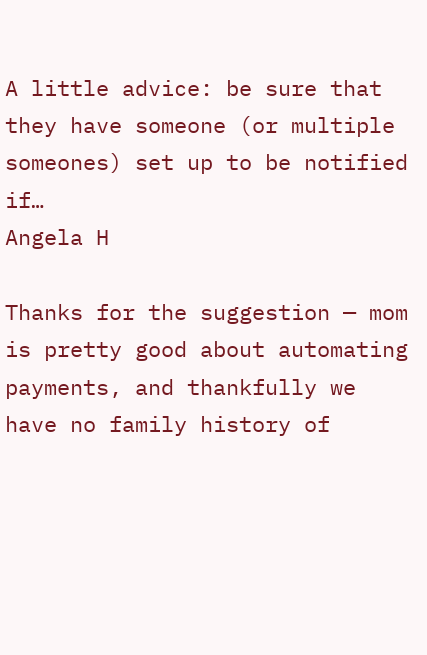A little advice: be sure that they have someone (or multiple someones) set up to be notified if…
Angela H

Thanks for the suggestion — mom is pretty good about automating payments, and thankfully we have no family history of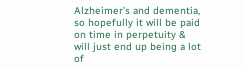Alzheimer’s and dementia, so hopefully it will be paid on time in perpetuity & will just end up being a lot of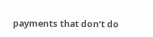payments that don’t do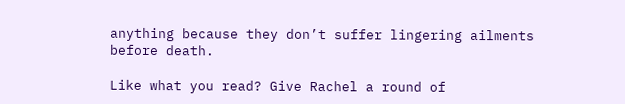anything because they don’t suffer lingering ailments before death.

Like what you read? Give Rachel a round of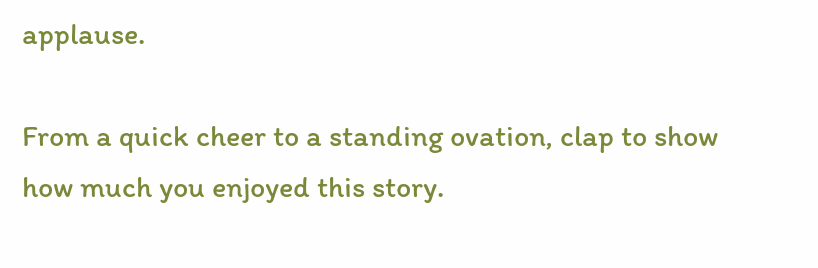applause.

From a quick cheer to a standing ovation, clap to show how much you enjoyed this story.